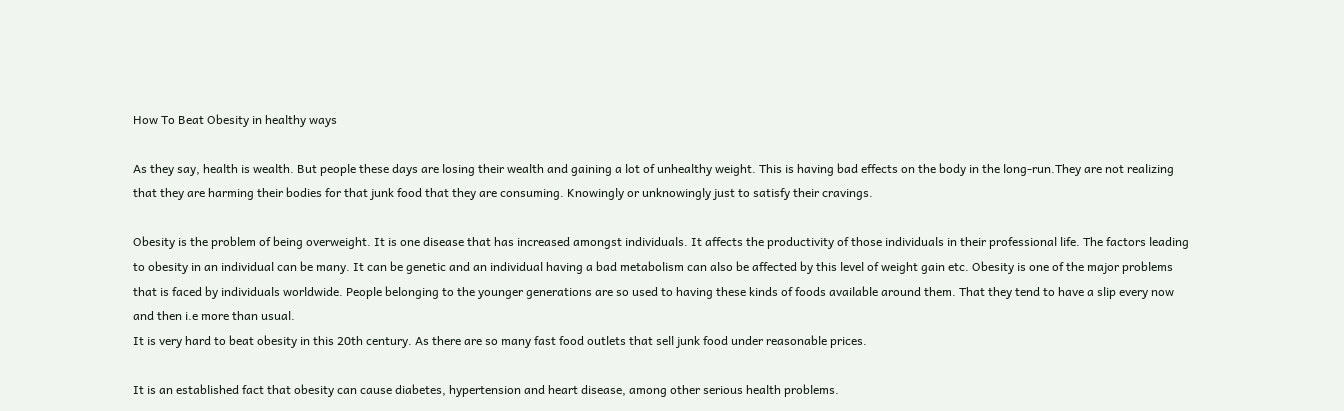How To Beat Obesity in healthy ways

As they say, health is wealth. But people these days are losing their wealth and gaining a lot of unhealthy weight. This is having bad effects on the body in the long-run.They are not realizing that they are harming their bodies for that junk food that they are consuming. Knowingly or unknowingly just to satisfy their cravings.

Obesity is the problem of being overweight. It is one disease that has increased amongst individuals. It affects the productivity of those individuals in their professional life. The factors leading to obesity in an individual can be many. It can be genetic and an individual having a bad metabolism can also be affected by this level of weight gain etc. Obesity is one of the major problems that is faced by individuals worldwide. People belonging to the younger generations are so used to having these kinds of foods available around them. That they tend to have a slip every now and then i.e more than usual.
It is very hard to beat obesity in this 20th century. As there are so many fast food outlets that sell junk food under reasonable prices.

It is an established fact that obesity can cause diabetes, hypertension and heart disease, among other serious health problems.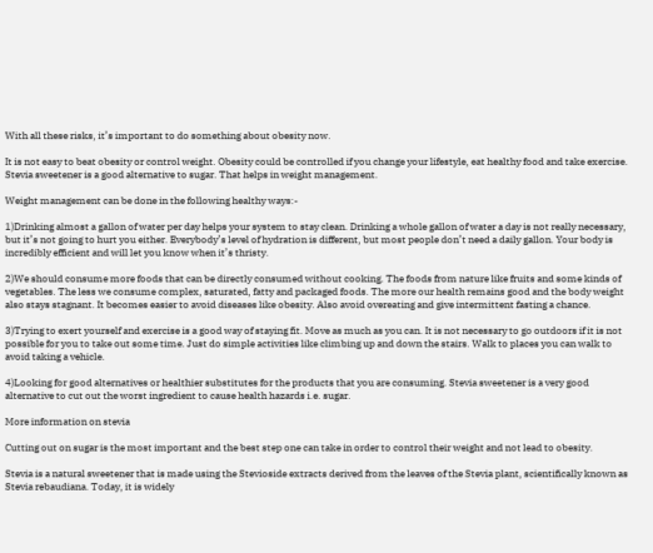With all these risks, it’s important to do something about obesity now.

It is not easy to beat obesity or control weight. Obesity could be controlled if you change your lifestyle, eat healthy food and take exercise. Stevia sweetener is a good alternative to sugar. That helps in weight management.

Weight management can be done in the following healthy ways:-

1)Drinking almost a gallon of water per day helps your system to stay clean. Drinking a whole gallon of water a day is not really necessary, but it’s not going to hurt you either. Everybody’s level of hydration is different, but most people don’t need a daily gallon. Your body is incredibly efficient and will let you know when it’s thristy.

2)We should consume more foods that can be directly consumed without cooking. The foods from nature like fruits and some kinds of vegetables. The less we consume complex, saturated, fatty and packaged foods. The more our health remains good and the body weight also stays stagnant. It becomes easier to avoid diseases like obesity. Also avoid overeating and give intermittent fasting a chance.

3)Trying to exert yourself and exercise is a good way of staying fit. Move as much as you can. It is not necessary to go outdoors if it is not possible for you to take out some time. Just do simple activities like climbing up and down the stairs. Walk to places you can walk to avoid taking a vehicle.

4)Looking for good alternatives or healthier substitutes for the products that you are consuming. Stevia sweetener is a very good alternative to cut out the worst ingredient to cause health hazards i.e. sugar.

More information on stevia

Cutting out on sugar is the most important and the best step one can take in order to control their weight and not lead to obesity.

Stevia is a natural sweetener that is made using the Stevioside extracts derived from the leaves of the Stevia plant, scientifically known as Stevia rebaudiana. Today, it is widely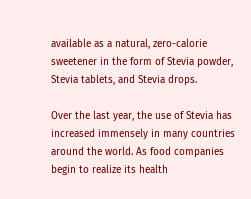available as a natural, zero-calorie sweetener in the form of Stevia powder, Stevia tablets, and Stevia drops.

Over the last year, the use of Stevia has increased immensely in many countries around the world. As food companies begin to realize its health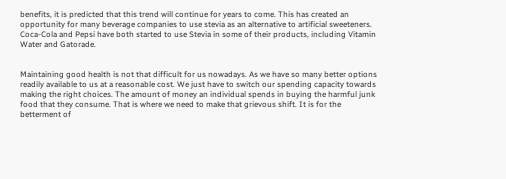benefits, it is predicted that this trend will continue for years to come. This has created an opportunity for many beverage companies to use stevia as an alternative to artificial sweeteners. Coca-Cola and Pepsi have both started to use Stevia in some of their products, including Vitamin Water and Gatorade.


Maintaining good health is not that difficult for us nowadays. As we have so many better options readily available to us at a reasonable cost. We just have to switch our spending capacity towards making the right choices. The amount of money an individual spends in buying the harmful junk food that they consume. That is where we need to make that grievous shift. It is for the betterment of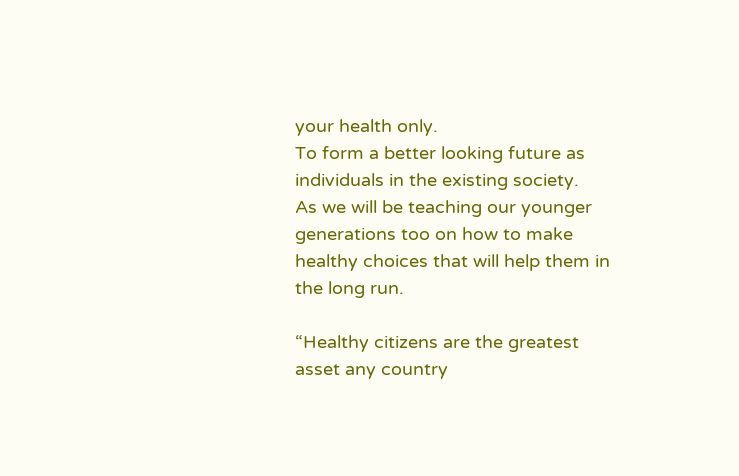your health only.
To form a better looking future as individuals in the existing society.
As we will be teaching our younger generations too on how to make healthy choices that will help them in the long run.

“Healthy citizens are the greatest asset any country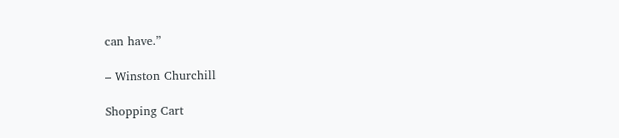can have.”

– Winston Churchill

Shopping Cart